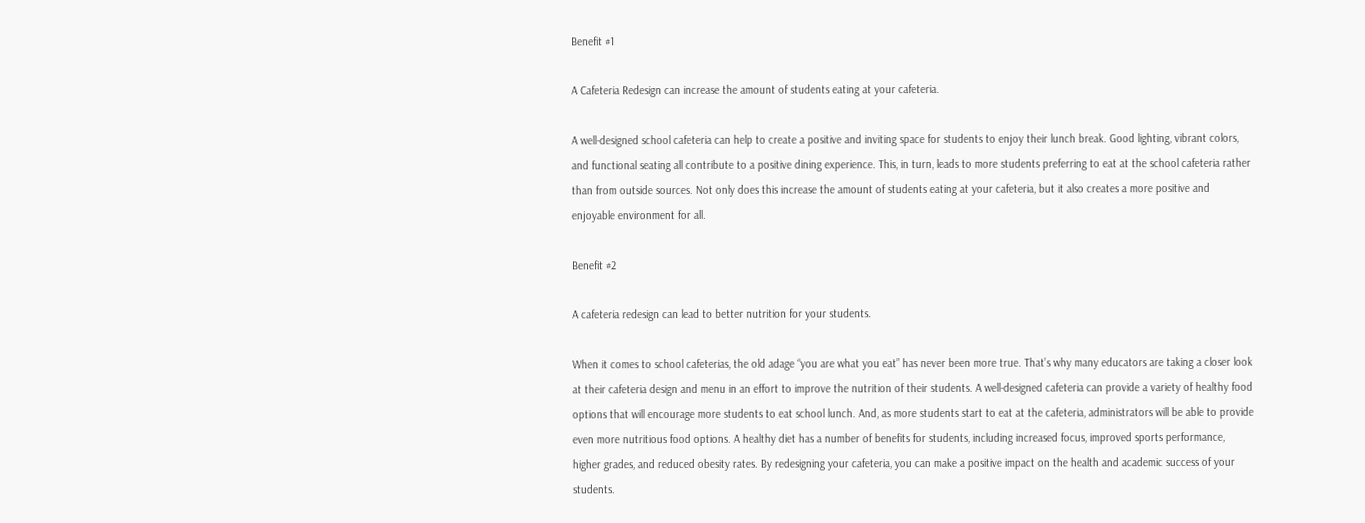Benefit #1

A Cafeteria Redesign can increase the amount of students eating at your cafeteria.

A well-designed school cafeteria can help to create a positive and inviting space for students to enjoy their lunch break. Good lighting, vibrant colors, and functional seating all contribute to a positive dining experience. This, in turn, leads to more students preferring to eat at the school cafeteria rather than from outside sources. Not only does this increase the amount of students eating at your cafeteria, but it also creates a more positive and enjoyable environment for all.

Benefit #2

A cafeteria redesign can lead to better nutrition for your students.

When it comes to school cafeterias, the old adage “you are what you eat” has never been more true. That’s why many educators are taking a closer look at their cafeteria design and menu in an effort to improve the nutrition of their students. A well-designed cafeteria can provide a variety of healthy food options that will encourage more students to eat school lunch. And, as more students start to eat at the cafeteria, administrators will be able to provide even more nutritious food options. A healthy diet has a number of benefits for students, including increased focus, improved sports performance, higher grades, and reduced obesity rates. By redesigning your cafeteria, you can make a positive impact on the health and academic success of your students.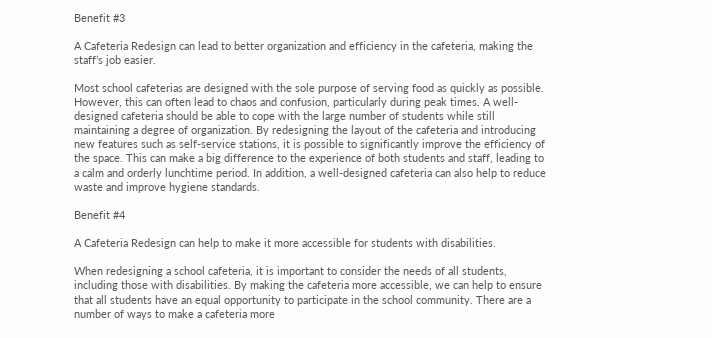Benefit #3

A Cafeteria Redesign can lead to better organization and efficiency in the cafeteria, making the staff’s job easier.

Most school cafeterias are designed with the sole purpose of serving food as quickly as possible. However, this can often lead to chaos and confusion, particularly during peak times. A well-designed cafeteria should be able to cope with the large number of students while still maintaining a degree of organization. By redesigning the layout of the cafeteria and introducing new features such as self-service stations, it is possible to significantly improve the efficiency of the space. This can make a big difference to the experience of both students and staff, leading to a calm and orderly lunchtime period. In addition, a well-designed cafeteria can also help to reduce waste and improve hygiene standards.

Benefit #4

A Cafeteria Redesign can help to make it more accessible for students with disabilities.

When redesigning a school cafeteria, it is important to consider the needs of all students, including those with disabilities. By making the cafeteria more accessible, we can help to ensure that all students have an equal opportunity to participate in the school community. There are a number of ways to make a cafeteria more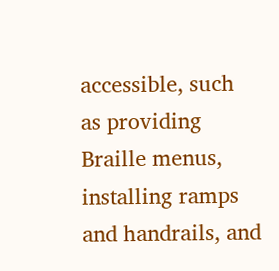accessible, such as providing Braille menus, installing ramps and handrails, and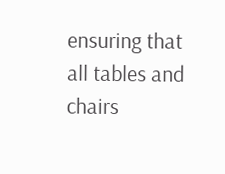ensuring that all tables and chairs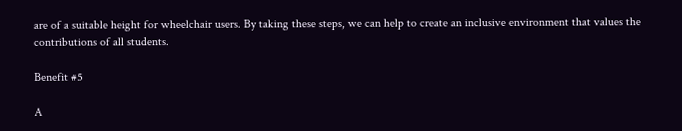are of a suitable height for wheelchair users. By taking these steps, we can help to create an inclusive environment that values the contributions of all students.

Benefit #5

A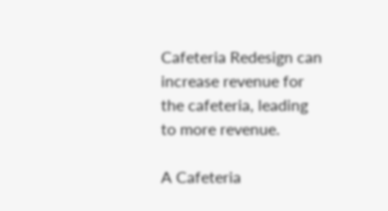Cafeteria Redesign can increase revenue for the cafeteria, leading to more revenue.

A Cafeteria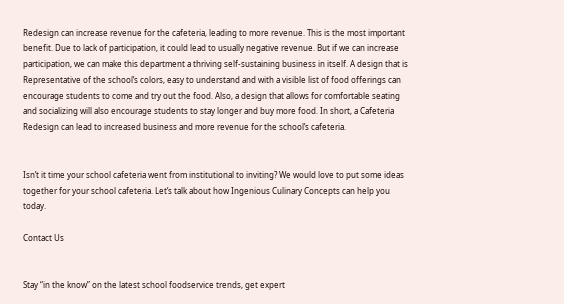Redesign can increase revenue for the cafeteria, leading to more revenue. This is the most important benefit. Due to lack of participation, it could lead to usually negative revenue. But if we can increase participation, we can make this department a thriving self-sustaining business in itself. A design that is Representative of the school’s colors, easy to understand and with a visible list of food offerings can encourage students to come and try out the food. Also, a design that allows for comfortable seating and socializing will also encourage students to stay longer and buy more food. In short, a Cafeteria Redesign can lead to increased business and more revenue for the school’s cafeteria.


Isn’t it time your school cafeteria went from institutional to inviting? We would love to put some ideas together for your school cafeteria. Let’s talk about how Ingenious Culinary Concepts can help you today.

Contact Us


Stay “in the know” on the latest school foodservice trends, get expert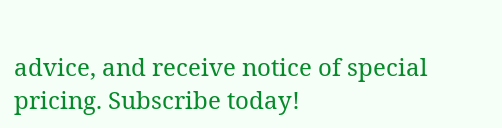advice, and receive notice of special pricing. Subscribe today!